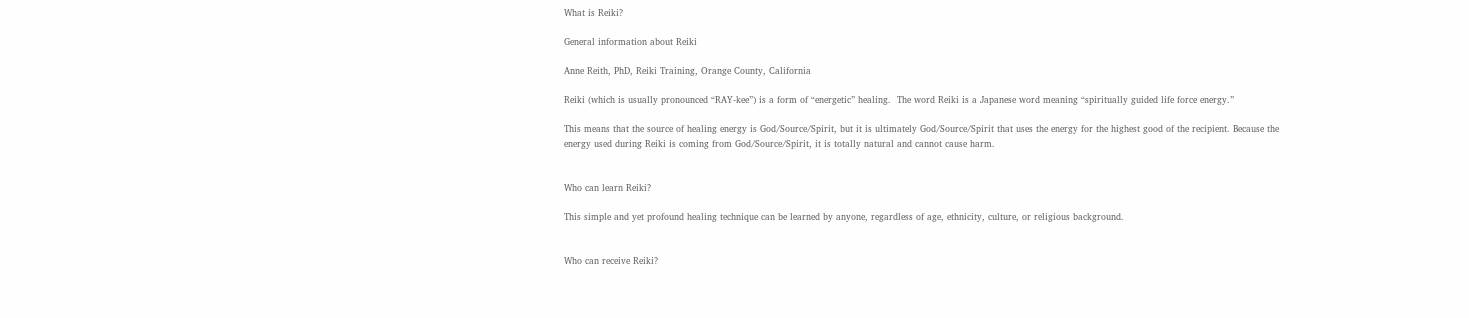What is Reiki?

General information about Reiki

Anne Reith, PhD, Reiki Training, Orange County, California

Reiki (which is usually pronounced “RAY-kee”) is a form of “energetic” healing.  The word Reiki is a Japanese word meaning “spiritually guided life force energy.”

This means that the source of healing energy is God/Source/Spirit, but it is ultimately God/Source/Spirit that uses the energy for the highest good of the recipient. Because the energy used during Reiki is coming from God/Source/Spirit, it is totally natural and cannot cause harm.


Who can learn Reiki?

This simple and yet profound healing technique can be learned by anyone, regardless of age, ethnicity, culture, or religious background.


Who can receive Reiki?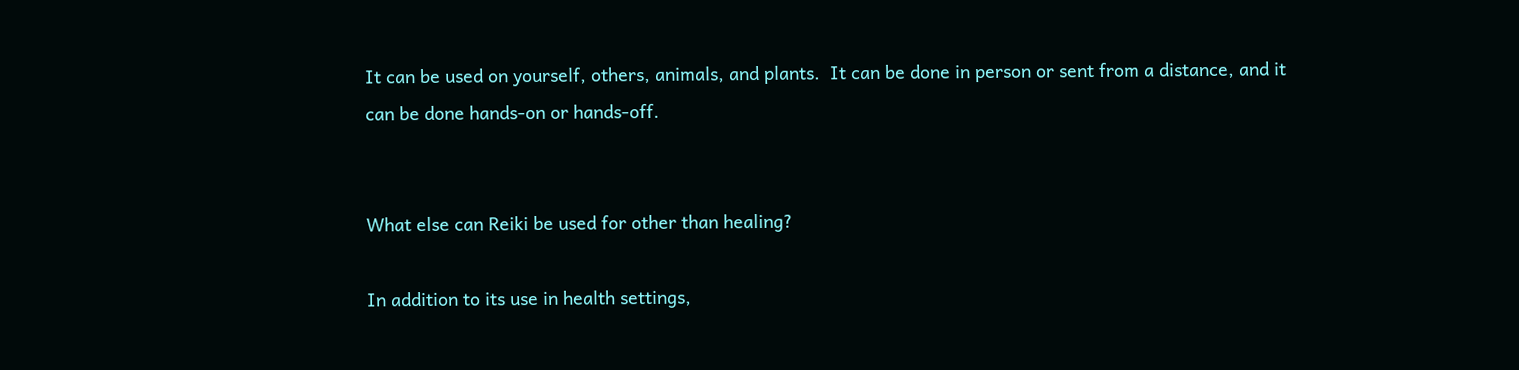It can be used on yourself, others, animals, and plants.  It can be done in person or sent from a distance, and it can be done hands-on or hands-off.


What else can Reiki be used for other than healing?

In addition to its use in health settings,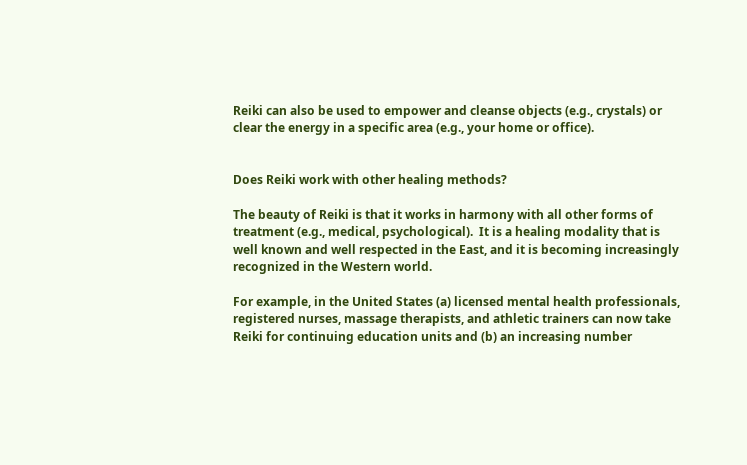Reiki can also be used to empower and cleanse objects (e.g., crystals) or clear the energy in a specific area (e.g., your home or office).


Does Reiki work with other healing methods?

The beauty of Reiki is that it works in harmony with all other forms of treatment (e.g., medical, psychological).  It is a healing modality that is well known and well respected in the East, and it is becoming increasingly recognized in the Western world.

For example, in the United States (a) licensed mental health professionals, registered nurses, massage therapists, and athletic trainers can now take Reiki for continuing education units and (b) an increasing number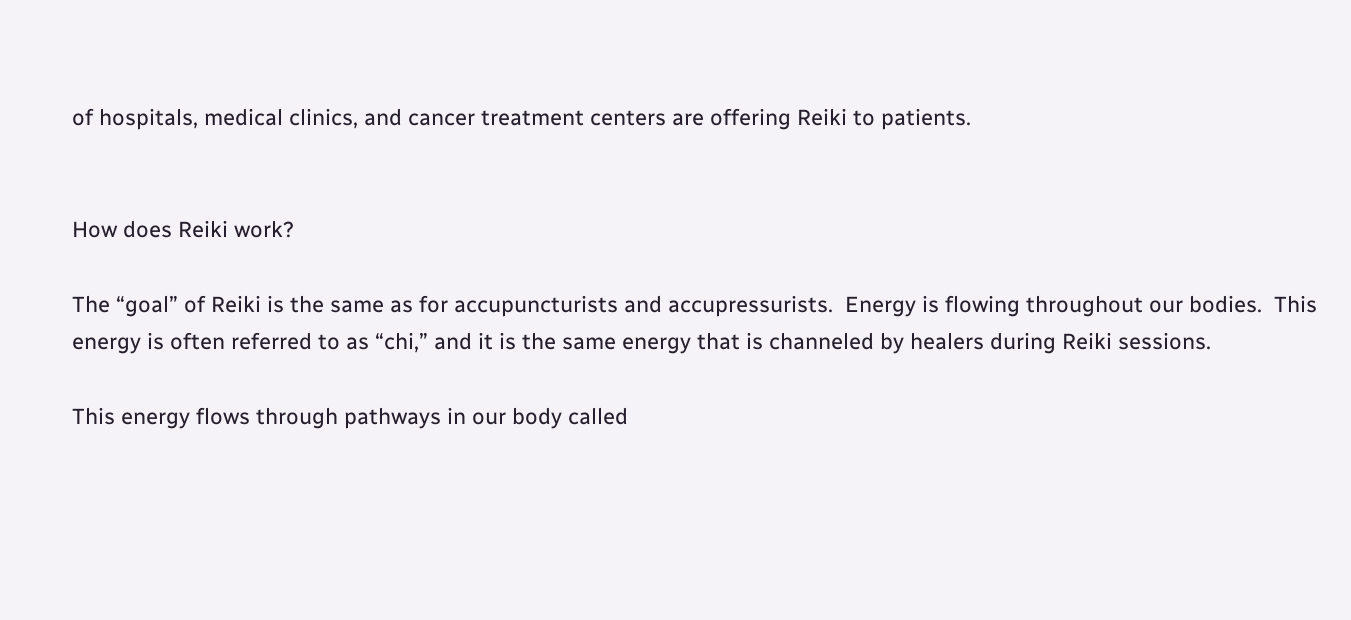of hospitals, medical clinics, and cancer treatment centers are offering Reiki to patients.


How does Reiki work?

The “goal” of Reiki is the same as for accupuncturists and accupressurists.  Energy is flowing throughout our bodies.  This energy is often referred to as “chi,” and it is the same energy that is channeled by healers during Reiki sessions.

This energy flows through pathways in our body called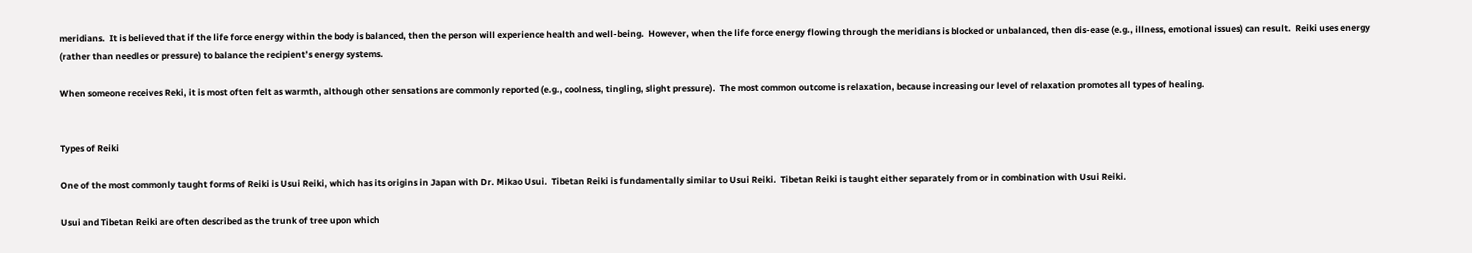meridians.  It is believed that if the life force energy within the body is balanced, then the person will experience health and well-being.  However, when the life force energy flowing through the meridians is blocked or unbalanced, then dis-ease (e.g., illness, emotional issues) can result.  Reiki uses energy (rather than needles or pressure) to balance the recipient’s energy systems.

When someone receives Reki, it is most often felt as warmth, although other sensations are commonly reported (e.g., coolness, tingling, slight pressure).  The most common outcome is relaxation, because increasing our level of relaxation promotes all types of healing.


Types of Reiki

One of the most commonly taught forms of Reiki is Usui Reiki, which has its origins in Japan with Dr. Mikao Usui.  Tibetan Reiki is fundamentally similar to Usui Reiki.  Tibetan Reiki is taught either separately from or in combination with Usui Reiki.

Usui and Tibetan Reiki are often described as the trunk of tree upon which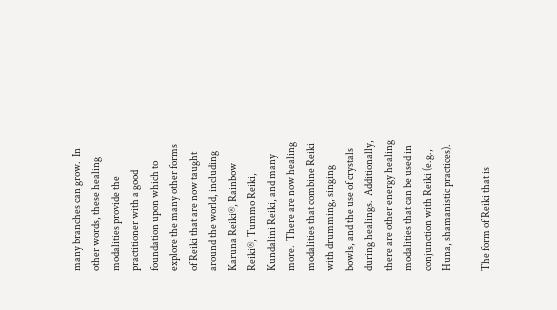many branches can grow.  In other words, these healing modalities provide the practitioner with a good foundation upon which to explore the many other forms of Reiki that are now taught around the world, including Karuna Reiki®, Rainbow Reiki®, Tummo Reiki, Kundalini Reiki, and many more.  There are now healing modalities that combine Reiki with drumming, singing bowls, and the use of crystals during healings.  Additionally, there are other energy healing modalities that can be used in conjunction with Reiki (e.g., Huna, shamanistic practices).

The form of Reiki that is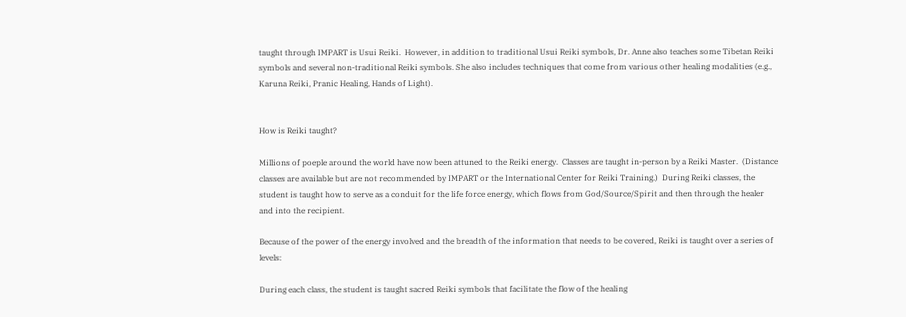taught through IMPART is Usui Reiki.  However, in addition to traditional Usui Reiki symbols, Dr. Anne also teaches some Tibetan Reiki symbols and several non-traditional Reiki symbols. She also includes techniques that come from various other healing modalities (e.g., Karuna Reiki, Pranic Healing, Hands of Light).


How is Reiki taught?

Millions of poeple around the world have now been attuned to the Reiki energy.  Classes are taught in-person by a Reiki Master.  (Distance classes are available but are not recommended by IMPART or the International Center for Reiki Training.)  During Reiki classes, the student is taught how to serve as a conduit for the life force energy, which flows from God/Source/Spirit and then through the healer and into the recipient.

Because of the power of the energy involved and the breadth of the information that needs to be covered, Reiki is taught over a series of levels:

During each class, the student is taught sacred Reiki symbols that facilitate the flow of the healing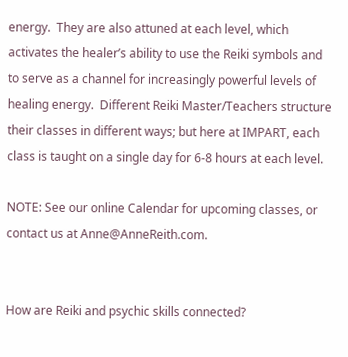energy.  They are also attuned at each level, which activates the healer’s ability to use the Reiki symbols and to serve as a channel for increasingly powerful levels of healing energy.  Different Reiki Master/Teachers structure their classes in different ways; but here at IMPART, each class is taught on a single day for 6-8 hours at each level.

NOTE: See our online Calendar for upcoming classes, or contact us at Anne@AnneReith.com.


How are Reiki and psychic skills connected?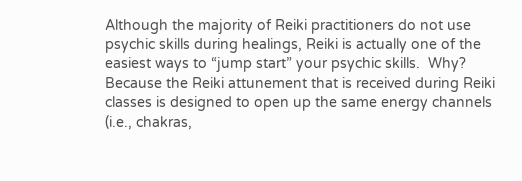Although the majority of Reiki practitioners do not use psychic skills during healings, Reiki is actually one of the easiest ways to “jump start” your psychic skills.  Why?  Because the Reiki attunement that is received during Reiki classes is designed to open up the same energy channels (i.e., chakras,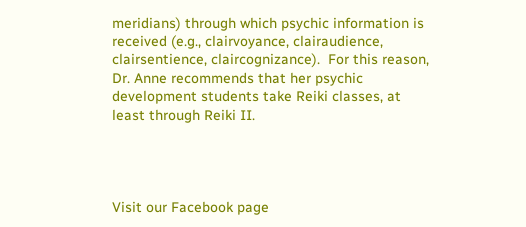meridians) through which psychic information is received (e.g., clairvoyance, clairaudience, clairsentience, claircognizance).  For this reason, Dr. Anne recommends that her psychic development students take Reiki classes, at least through Reiki II.




Visit our Facebook page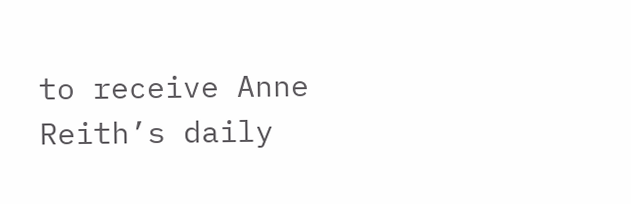to receive Anne Reith’s daily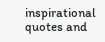inspirational quotes and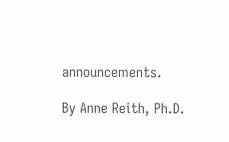announcements.

By Anne Reith, Ph.D.